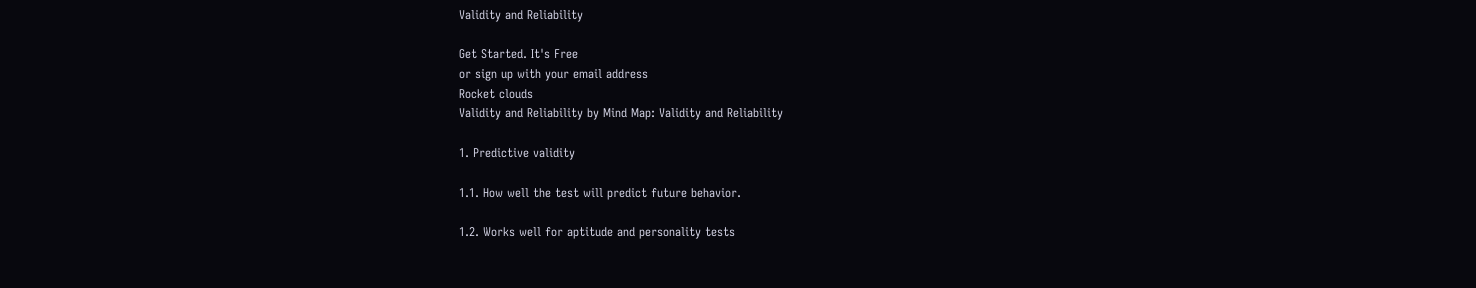Validity and Reliability

Get Started. It's Free
or sign up with your email address
Rocket clouds
Validity and Reliability by Mind Map: Validity and Reliability

1. Predictive validity

1.1. How well the test will predict future behavior.

1.2. Works well for aptitude and personality tests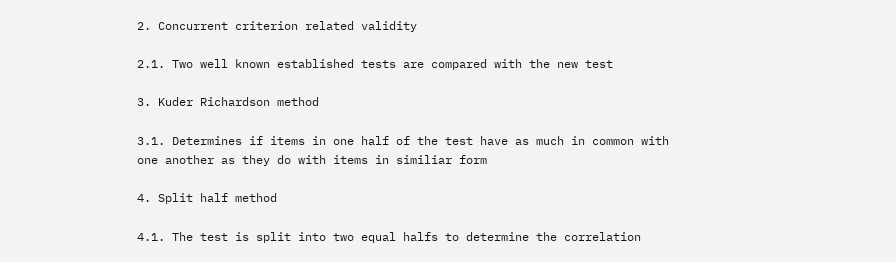2. Concurrent criterion related validity

2.1. Two well known established tests are compared with the new test

3. Kuder Richardson method

3.1. Determines if items in one half of the test have as much in common with one another as they do with items in similiar form

4. Split half method

4.1. The test is split into two equal halfs to determine the correlation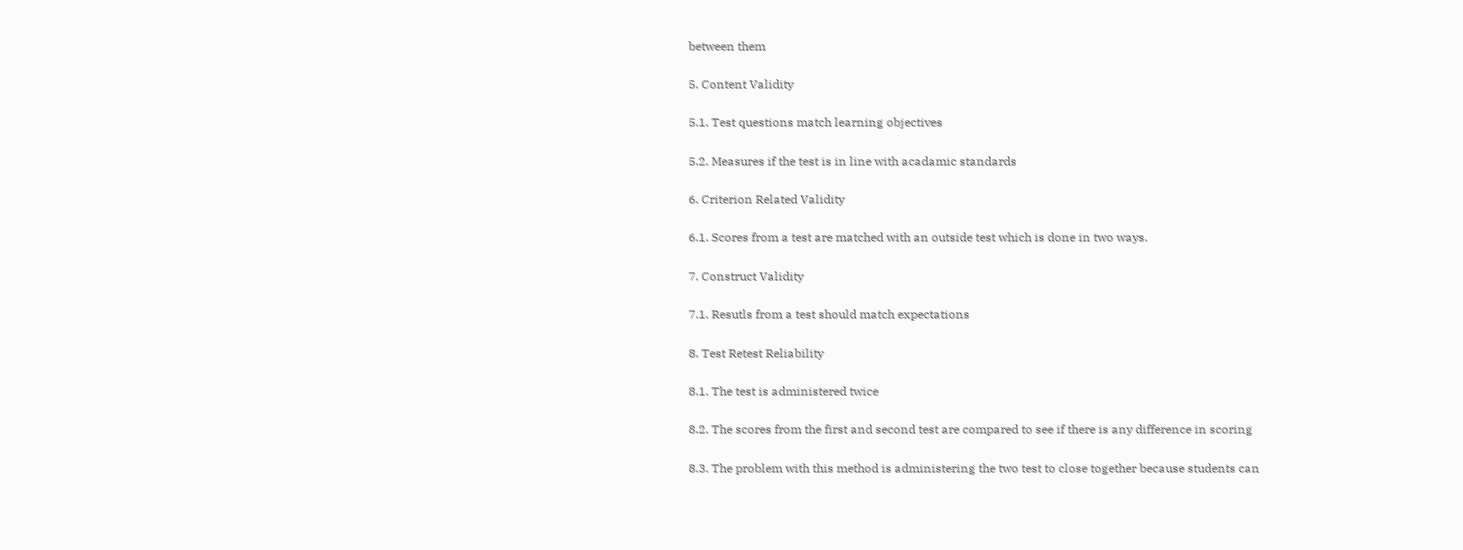between them

5. Content Validity

5.1. Test questions match learning objectives

5.2. Measures if the test is in line with acadamic standards

6. Criterion Related Validity

6.1. Scores from a test are matched with an outside test which is done in two ways.

7. Construct Validity

7.1. Resutls from a test should match expectations

8. Test Retest Reliability

8.1. The test is administered twice

8.2. The scores from the first and second test are compared to see if there is any difference in scoring

8.3. The problem with this method is administering the two test to close together because students can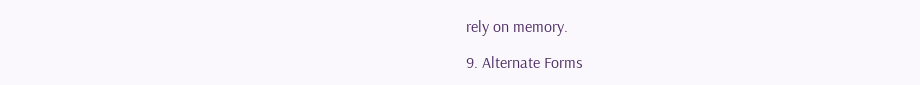rely on memory.

9. Alternate Forms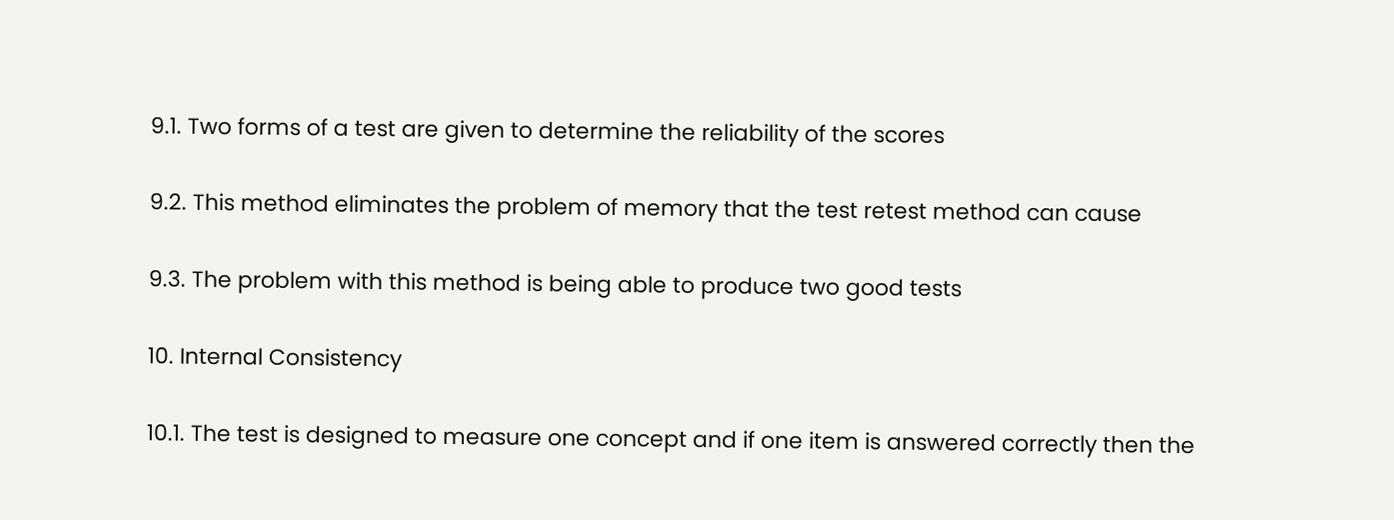9.1. Two forms of a test are given to determine the reliability of the scores

9.2. This method eliminates the problem of memory that the test retest method can cause

9.3. The problem with this method is being able to produce two good tests

10. Internal Consistency

10.1. The test is designed to measure one concept and if one item is answered correctly then the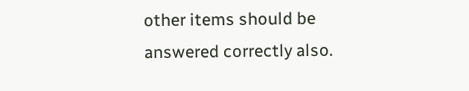other items should be answered correctly also.